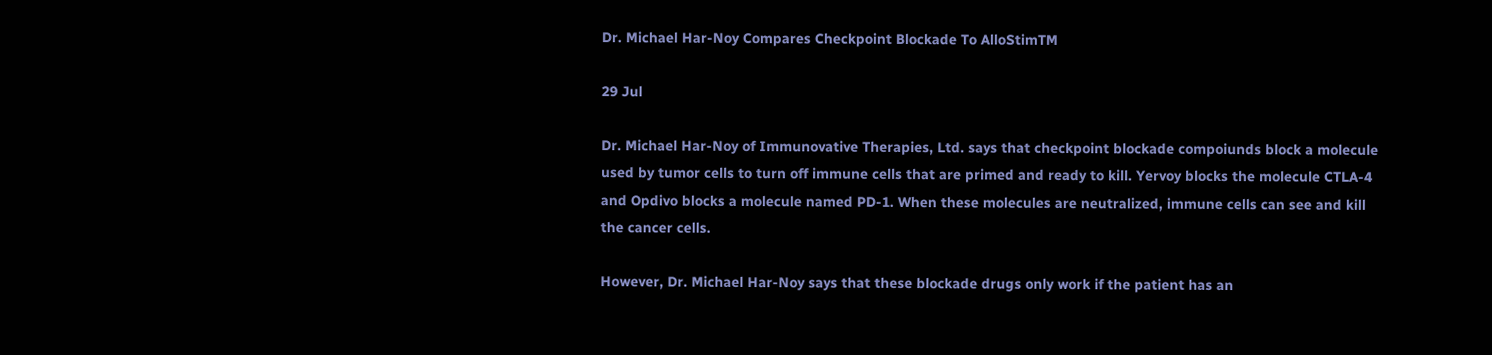Dr. Michael Har-Noy Compares Checkpoint Blockade To AlloStimTM

29 Jul

Dr. Michael Har-Noy of Immunovative Therapies, Ltd. says that checkpoint blockade compoiunds block a molecule used by tumor cells to turn off immune cells that are primed and ready to kill. Yervoy blocks the molecule CTLA-4 and Opdivo blocks a molecule named PD-1. When these molecules are neutralized, immune cells can see and kill the cancer cells.

However, Dr. Michael Har-Noy says that these blockade drugs only work if the patient has an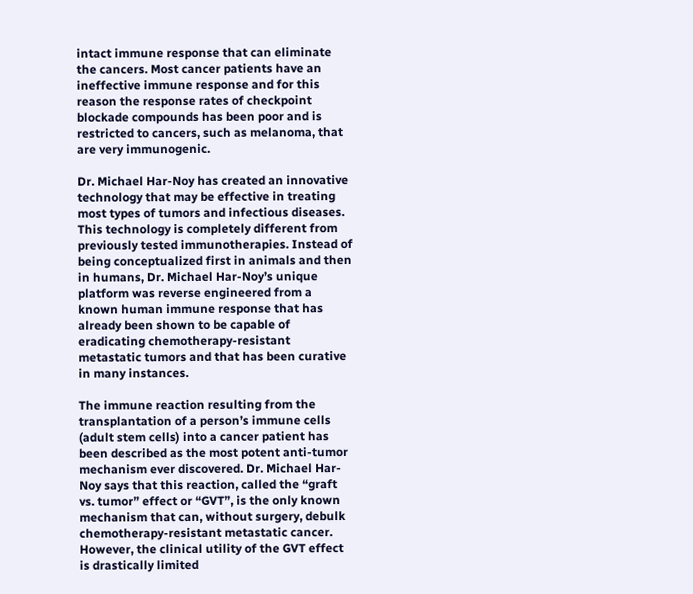intact immune response that can eliminate the cancers. Most cancer patients have an ineffective immune response and for this reason the response rates of checkpoint blockade compounds has been poor and is restricted to cancers, such as melanoma, that are very immunogenic.

Dr. Michael Har-Noy has created an innovative technology that may be effective in treating most types of tumors and infectious diseases. This technology is completely different from previously tested immunotherapies. Instead of being conceptualized first in animals and then in humans, Dr. Michael Har-Noy’s unique platform was reverse engineered from a known human immune response that has already been shown to be capable of eradicating chemotherapy-resistant metastatic tumors and that has been curative in many instances.

The immune reaction resulting from the transplantation of a person’s immune cells (adult stem cells) into a cancer patient has been described as the most potent anti-tumor mechanism ever discovered. Dr. Michael Har-Noy says that this reaction, called the “graft vs. tumor” effect or “GVT”, is the only known mechanism that can, without surgery, debulk chemotherapy-resistant metastatic cancer. However, the clinical utility of the GVT effect is drastically limited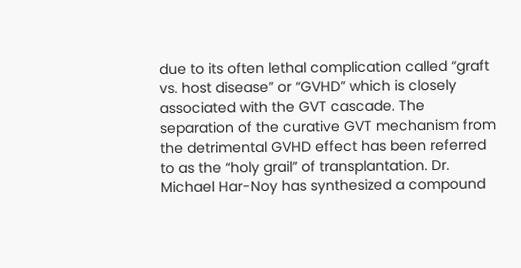due to its often lethal complication called “graft vs. host disease” or “GVHD” which is closely associated with the GVT cascade. The separation of the curative GVT mechanism from the detrimental GVHD effect has been referred to as the “holy grail” of transplantation. Dr. Michael Har-Noy has synthesized a compound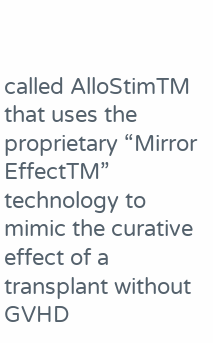called AlloStimTM that uses the proprietary “Mirror EffectTM” technology to mimic the curative effect of a transplant without GVHD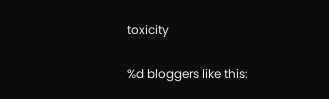toxicity

%d bloggers like this: